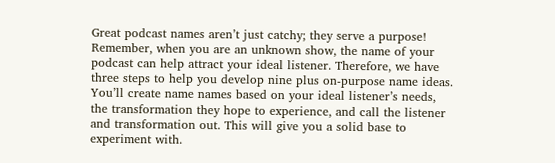Great podcast names aren’t just catchy; they serve a purpose! Remember, when you are an unknown show, the name of your podcast can help attract your ideal listener. Therefore, we have three steps to help you develop nine plus on-purpose name ideas. You’ll create name names based on your ideal listener’s needs, the transformation they hope to experience, and call the listener and transformation out. This will give you a solid base to experiment with.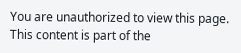You are unauthorized to view this page. This content is part of the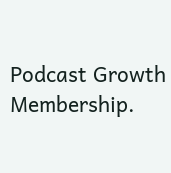Podcast Growth Membership.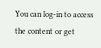You can log-in to access the content or get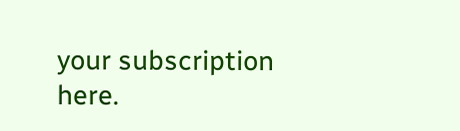your subscription here.